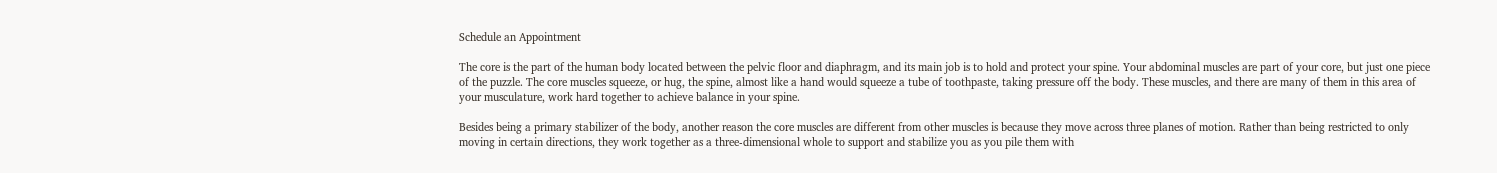Schedule an Appointment

The core is the part of the human body located between the pelvic floor and diaphragm, and its main job is to hold and protect your spine. Your abdominal muscles are part of your core, but just one piece of the puzzle. The core muscles squeeze, or hug, the spine, almost like a hand would squeeze a tube of toothpaste, taking pressure off the body. These muscles, and there are many of them in this area of your musculature, work hard together to achieve balance in your spine.

Besides being a primary stabilizer of the body, another reason the core muscles are different from other muscles is because they move across three planes of motion. Rather than being restricted to only moving in certain directions, they work together as a three-dimensional whole to support and stabilize you as you pile them with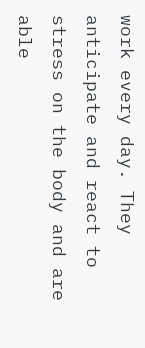work every day. They anticipate and react to stress on the body and are able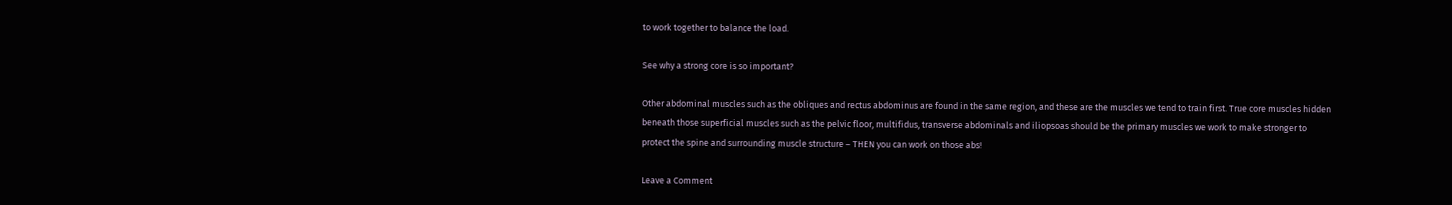to work together to balance the load.

See why a strong core is so important?

Other abdominal muscles such as the obliques and rectus abdominus are found in the same region, and these are the muscles we tend to train first. True core muscles hidden beneath those superficial muscles such as the pelvic floor, multifidus, transverse abdominals and iliopsoas should be the primary muscles we work to make stronger to protect the spine and surrounding muscle structure – THEN you can work on those abs!

Leave a Comment